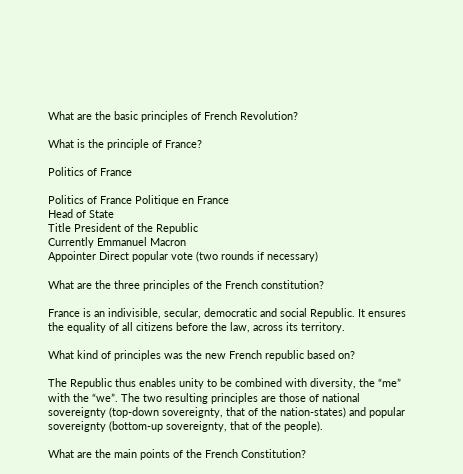What are the basic principles of French Revolution?

What is the principle of France?

Politics of France

Politics of France Politique en France
Head of State
Title President of the Republic
Currently Emmanuel Macron
Appointer Direct popular vote (two rounds if necessary)

What are the three principles of the French constitution?

France is an indivisible, secular, democratic and social Republic. It ensures the equality of all citizens before the law, across its territory.

What kind of principles was the new French republic based on?

The Republic thus enables unity to be combined with diversity, the “me” with the “we”. The two resulting principles are those of national sovereignty (top-down sovereignty, that of the nation-states) and popular sovereignty (bottom-up sovereignty, that of the people).

What are the main points of the French Constitution?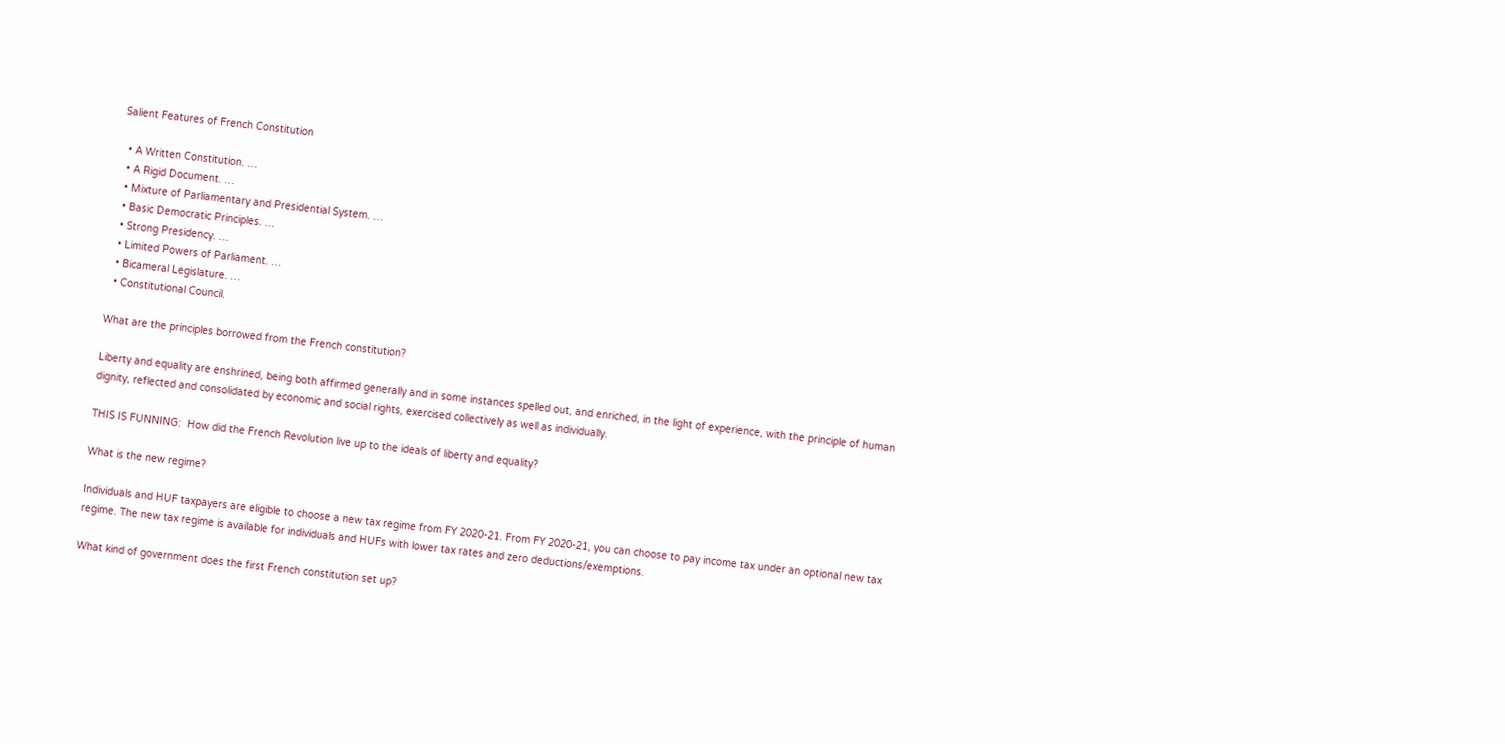Salient Features of French Constitution

  • A Written Constitution. …
  • A Rigid Document. …
  • Mixture of Parliamentary and Presidential System. …
  • Basic Democratic Principles. …
  • Strong Presidency. …
  • Limited Powers of Parliament. …
  • Bicameral Legislature. …
  • Constitutional Council.

What are the principles borrowed from the French constitution?

Liberty and equality are enshrined, being both affirmed generally and in some instances spelled out, and enriched, in the light of experience, with the principle of human dignity, reflected and consolidated by economic and social rights, exercised collectively as well as individually.

THIS IS FUNNING:  How did the French Revolution live up to the ideals of liberty and equality?

What is the new regime?

Individuals and HUF taxpayers are eligible to choose a new tax regime from FY 2020-21. From FY 2020-21, you can choose to pay income tax under an optional new tax regime. The new tax regime is available for individuals and HUFs with lower tax rates and zero deductions/exemptions.

What kind of government does the first French constitution set up?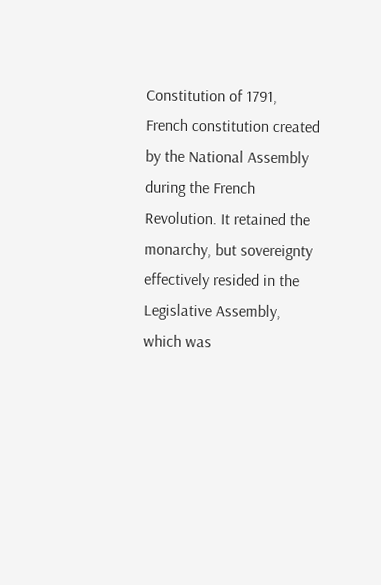Constitution of 1791, French constitution created by the National Assembly during the French Revolution. It retained the monarchy, but sovereignty effectively resided in the Legislative Assembly, which was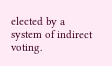elected by a system of indirect voting.